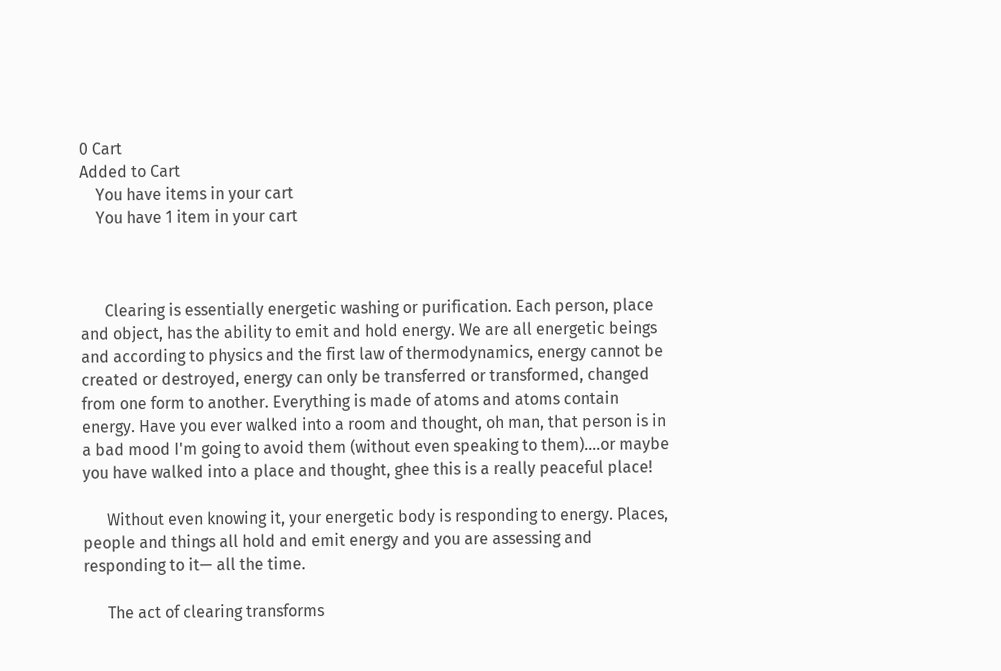0 Cart
Added to Cart
    You have items in your cart
    You have 1 item in your cart



      Clearing is essentially energetic washing or purification. Each person, place and object, has the ability to emit and hold energy. We are all energetic beings and according to physics and the first law of thermodynamics, energy cannot be created or destroyed, energy can only be transferred or transformed, changed from one form to another. Everything is made of atoms and atoms contain energy. Have you ever walked into a room and thought, oh man, that person is in a bad mood I'm going to avoid them (without even speaking to them)….or maybe you have walked into a place and thought, ghee this is a really peaceful place!

      Without even knowing it, your energetic body is responding to energy. Places, people and things all hold and emit energy and you are assessing and responding to it— all the time.

      The act of clearing transforms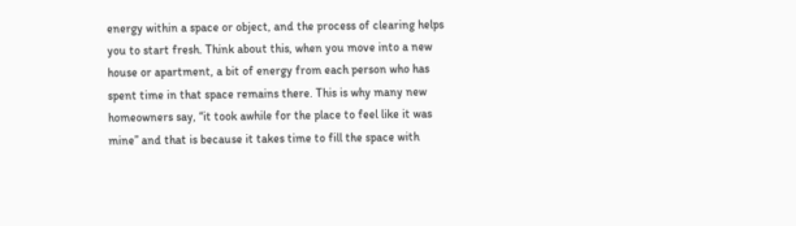energy within a space or object, and the process of clearing helps you to start fresh. Think about this, when you move into a new house or apartment, a bit of energy from each person who has spent time in that space remains there. This is why many new homeowners say, “it took awhile for the place to feel like it was mine” and that is because it takes time to fill the space with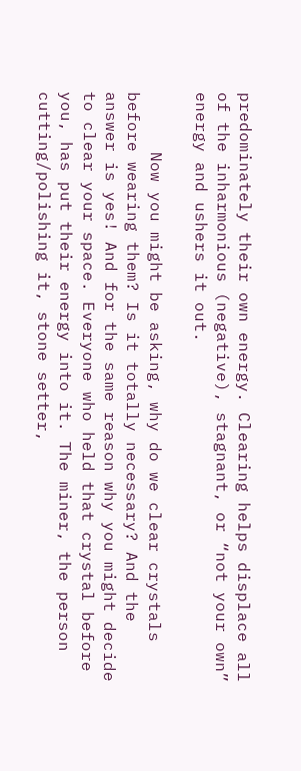predominately their own energy. Clearing helps displace all of the inharmonious (negative), stagnant, or “not your own” energy and ushers it out.

      Now you might be asking, why do we clear crystals before wearing them? Is it totally necessary? And the answer is yes! And for the same reason why you might decide to clear your space. Everyone who held that crystal before you, has put their energy into it. The miner, the person cutting/polishing it, stone setter,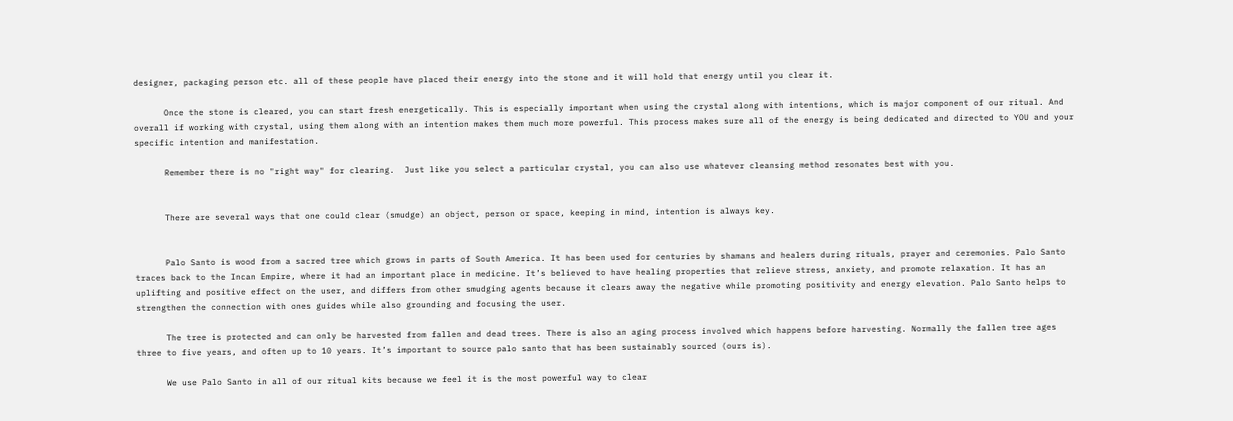designer, packaging person etc. all of these people have placed their energy into the stone and it will hold that energy until you clear it.

      Once the stone is cleared, you can start fresh energetically. This is especially important when using the crystal along with intentions, which is major component of our ritual. And overall if working with crystal, using them along with an intention makes them much more powerful. This process makes sure all of the energy is being dedicated and directed to YOU and your specific intention and manifestation.

      Remember there is no "right way" for clearing.  Just like you select a particular crystal, you can also use whatever cleansing method resonates best with you.


      There are several ways that one could clear (smudge) an object, person or space, keeping in mind, intention is always key.


      Palo Santo is wood from a sacred tree which grows in parts of South America. It has been used for centuries by shamans and healers during rituals, prayer and ceremonies. Palo Santo traces back to the Incan Empire, where it had an important place in medicine. It’s believed to have healing properties that relieve stress, anxiety, and promote relaxation. It has an uplifting and positive effect on the user, and differs from other smudging agents because it clears away the negative while promoting positivity and energy elevation. Palo Santo helps to strengthen the connection with ones guides while also grounding and focusing the user.

      The tree is protected and can only be harvested from fallen and dead trees. There is also an aging process involved which happens before harvesting. Normally the fallen tree ages three to five years, and often up to 10 years. It’s important to source palo santo that has been sustainably sourced (ours is).

      We use Palo Santo in all of our ritual kits because we feel it is the most powerful way to clear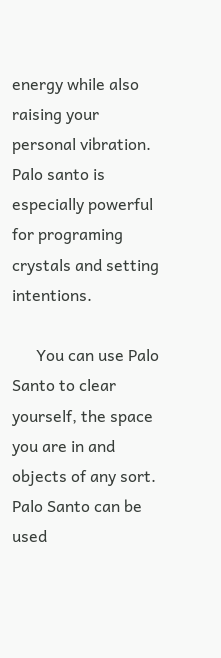energy while also raising your personal vibration. Palo santo is especially powerful for programing crystals and setting intentions.

      You can use Palo Santo to clear yourself, the space you are in and objects of any sort. Palo Santo can be used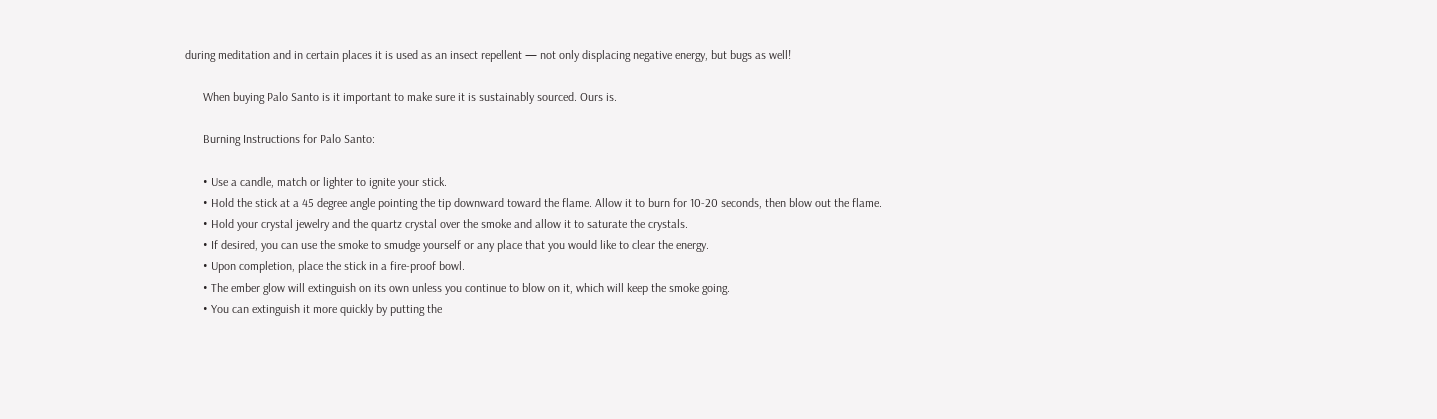during meditation and in certain places it is used as an insect repellent — not only displacing negative energy, but bugs as well!

      When buying Palo Santo is it important to make sure it is sustainably sourced. Ours is.

      Burning Instructions for Palo Santo:

      • Use a candle, match or lighter to ignite your stick.
      • Hold the stick at a 45 degree angle pointing the tip downward toward the flame. Allow it to burn for 10-20 seconds, then blow out the flame.
      • Hold your crystal jewelry and the quartz crystal over the smoke and allow it to saturate the crystals.
      • If desired, you can use the smoke to smudge yourself or any place that you would like to clear the energy.
      • Upon completion, place the stick in a fire-proof bowl.
      • The ember glow will extinguish on its own unless you continue to blow on it, which will keep the smoke going.
      • You can extinguish it more quickly by putting the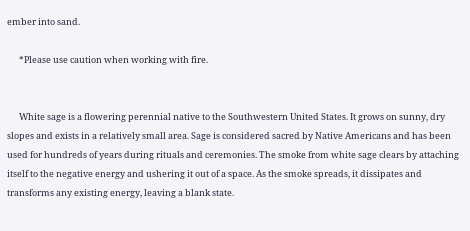ember into sand.

      *Please use caution when working with fire.


      White sage is a flowering perennial native to the Southwestern United States. It grows on sunny, dry slopes and exists in a relatively small area. Sage is considered sacred by Native Americans and has been used for hundreds of years during rituals and ceremonies. The smoke from white sage clears by attaching itself to the negative energy and ushering it out of a space. As the smoke spreads, it dissipates and transforms any existing energy, leaving a blank state.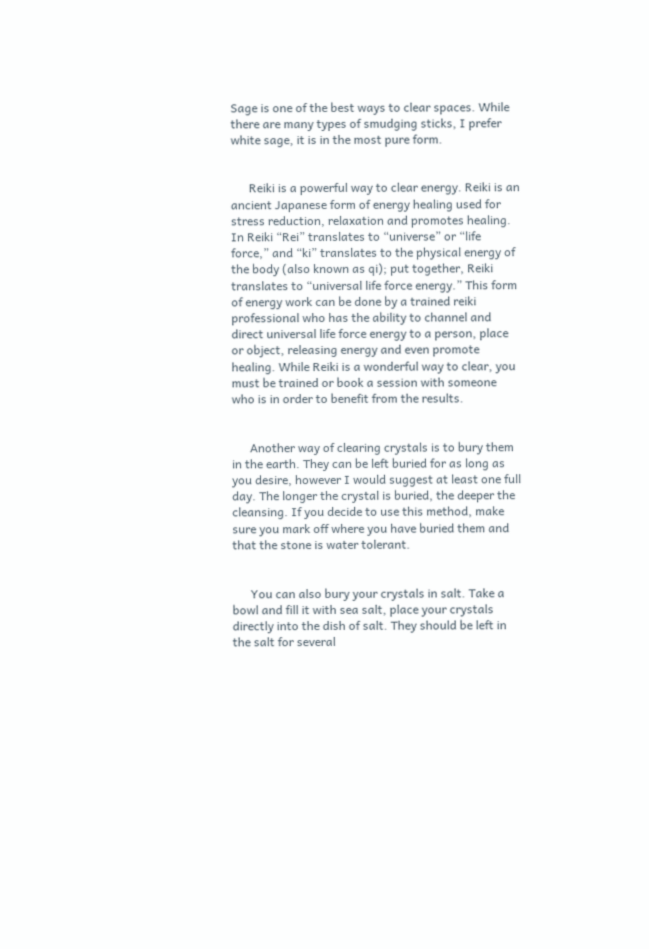Sage is one of the best ways to clear spaces. While there are many types of smudging sticks, I prefer white sage, it is in the most pure form.


      Reiki is a powerful way to clear energy. Reiki is an ancient Japanese form of energy healing used for stress reduction, relaxation and promotes healing. In Reiki “Rei” translates to “universe” or “life force,” and “ki” translates to the physical energy of the body (also known as qi); put together, Reiki translates to “universal life force energy.” This form of energy work can be done by a trained reiki professional who has the ability to channel and direct universal life force energy to a person, place or object, releasing energy and even promote healing. While Reiki is a wonderful way to clear, you must be trained or book a session with someone who is in order to benefit from the results.


      Another way of clearing crystals is to bury them in the earth. They can be left buried for as long as you desire, however I would suggest at least one full day. The longer the crystal is buried, the deeper the cleansing. If you decide to use this method, make sure you mark off where you have buried them and that the stone is water tolerant.


      You can also bury your crystals in salt. Take a bowl and fill it with sea salt, place your crystals directly into the dish of salt. They should be left in the salt for several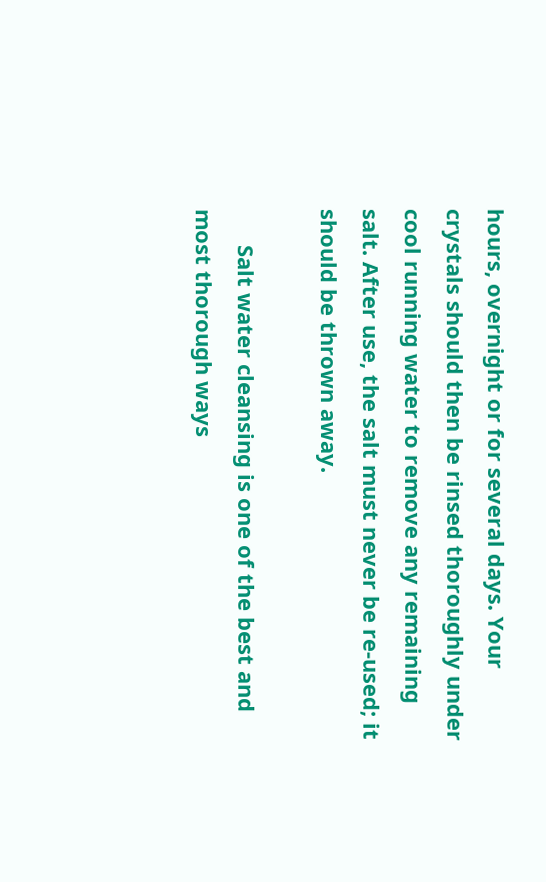hours, overnight or for several days. Your crystals should then be rinsed thoroughly under cool running water to remove any remaining salt. After use, the salt must never be re-used; it should be thrown away.

      Salt water cleansing is one of the best and most thorough ways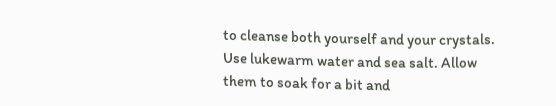to cleanse both yourself and your crystals. Use lukewarm water and sea salt. Allow them to soak for a bit and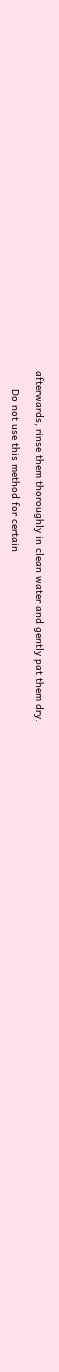afterwards, rinse them thoroughly in clean water and gently pat them dry.

      Do not use this method for certain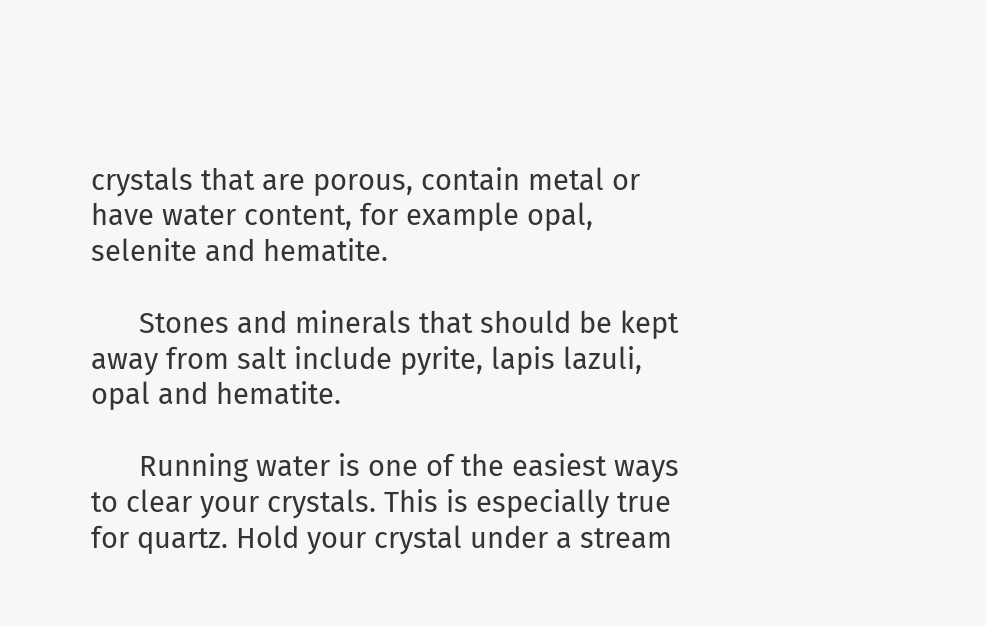crystals that are porous, contain metal or have water content, for example opal, selenite and hematite.

      Stones and minerals that should be kept away from salt include pyrite, lapis lazuli, opal and hematite.

      Running water is one of the easiest ways to clear your crystals. This is especially true for quartz. Hold your crystal under a stream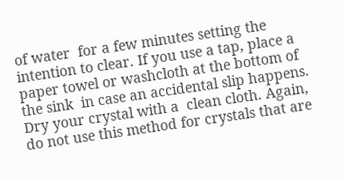of water  for a few minutes setting the intention to clear. If you use a tap, place a paper towel or washcloth at the bottom of the sink  in case an accidental slip happens. Dry your crystal with a  clean cloth. Again, do not use this method for crystals that are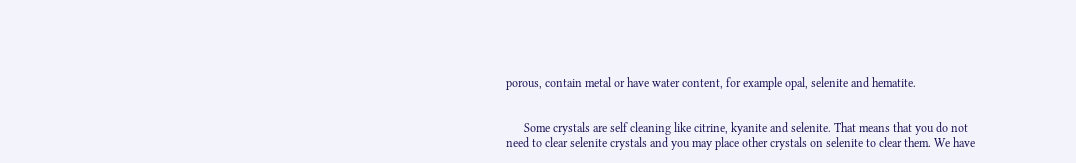porous, contain metal or have water content, for example opal, selenite and hematite.


      Some crystals are self cleaning like citrine, kyanite and selenite. That means that you do not need to clear selenite crystals and you may place other crystals on selenite to clear them. We have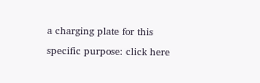a charging plate for this specific purpose: click here